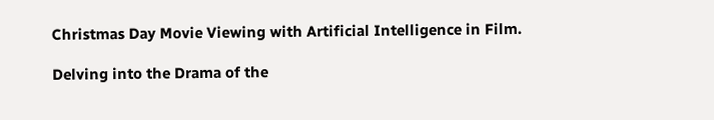Christmas Day Movie Viewing with Artificial Intelligence in Film.

Delving into the Drama of the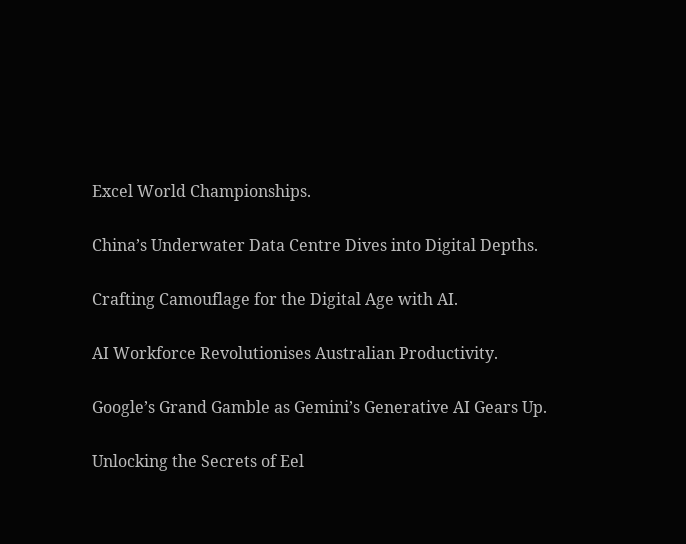Excel World Championships.

China’s Underwater Data Centre Dives into Digital Depths.

Crafting Camouflage for the Digital Age with AI.

AI Workforce Revolutionises Australian Productivity.

Google’s Grand Gamble as Gemini’s Generative AI Gears Up.

Unlocking the Secrets of Eel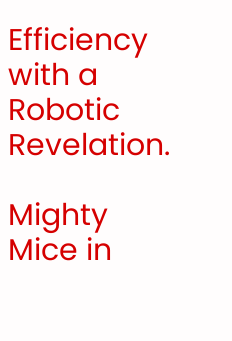Efficiency with a Robotic Revelation.

Mighty Mice in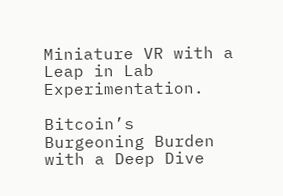Miniature VR with a Leap in Lab Experimentation.

Bitcoin’s Burgeoning Burden with a Deep Dive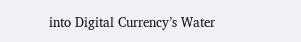into Digital Currency’s Water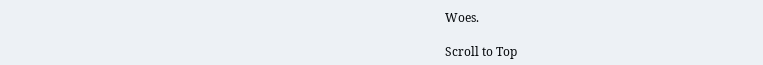Woes.

Scroll to Top